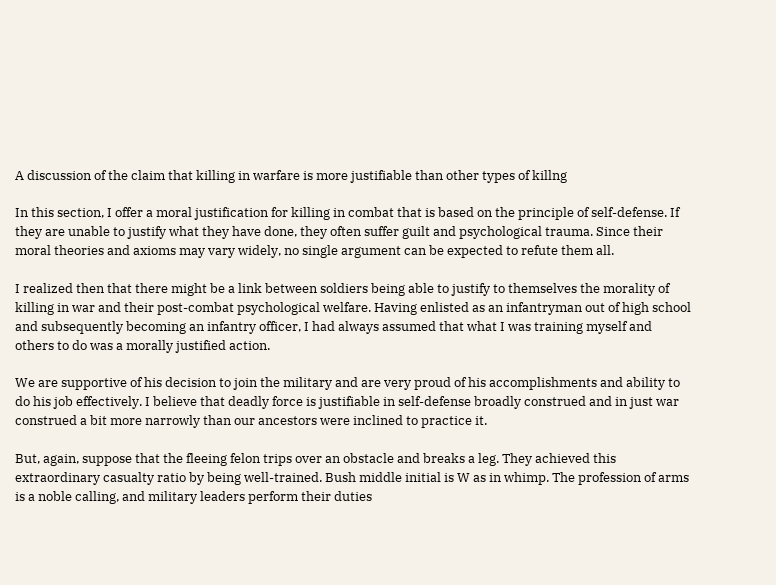A discussion of the claim that killing in warfare is more justifiable than other types of killng

In this section, I offer a moral justification for killing in combat that is based on the principle of self-defense. If they are unable to justify what they have done, they often suffer guilt and psychological trauma. Since their moral theories and axioms may vary widely, no single argument can be expected to refute them all.

I realized then that there might be a link between soldiers being able to justify to themselves the morality of killing in war and their post-combat psychological welfare. Having enlisted as an infantryman out of high school and subsequently becoming an infantry officer, I had always assumed that what I was training myself and others to do was a morally justified action.

We are supportive of his decision to join the military and are very proud of his accomplishments and ability to do his job effectively. I believe that deadly force is justifiable in self-defense broadly construed and in just war construed a bit more narrowly than our ancestors were inclined to practice it.

But, again, suppose that the fleeing felon trips over an obstacle and breaks a leg. They achieved this extraordinary casualty ratio by being well-trained. Bush middle initial is W as in whimp. The profession of arms is a noble calling, and military leaders perform their duties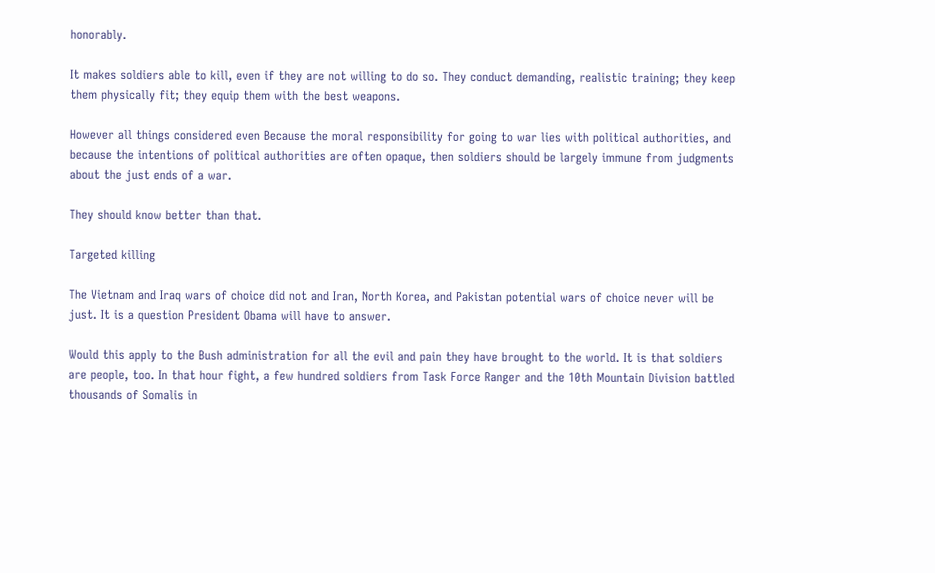honorably.

It makes soldiers able to kill, even if they are not willing to do so. They conduct demanding, realistic training; they keep them physically fit; they equip them with the best weapons.

However all things considered even Because the moral responsibility for going to war lies with political authorities, and because the intentions of political authorities are often opaque, then soldiers should be largely immune from judgments about the just ends of a war.

They should know better than that.

Targeted killing

The Vietnam and Iraq wars of choice did not and Iran, North Korea, and Pakistan potential wars of choice never will be just. It is a question President Obama will have to answer.

Would this apply to the Bush administration for all the evil and pain they have brought to the world. It is that soldiers are people, too. In that hour fight, a few hundred soldiers from Task Force Ranger and the 10th Mountain Division battled thousands of Somalis in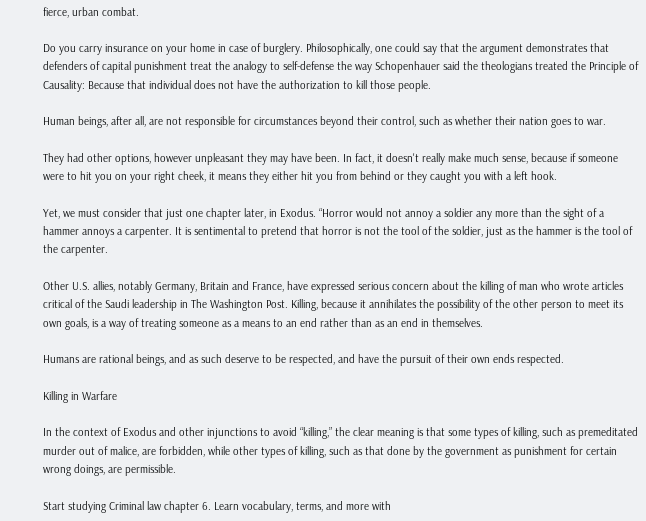fierce, urban combat.

Do you carry insurance on your home in case of burglery. Philosophically, one could say that the argument demonstrates that defenders of capital punishment treat the analogy to self-defense the way Schopenhauer said the theologians treated the Principle of Causality: Because that individual does not have the authorization to kill those people.

Human beings, after all, are not responsible for circumstances beyond their control, such as whether their nation goes to war.

They had other options, however unpleasant they may have been. In fact, it doesn't really make much sense, because if someone were to hit you on your right cheek, it means they either hit you from behind or they caught you with a left hook.

Yet, we must consider that just one chapter later, in Exodus. “Horror would not annoy a soldier any more than the sight of a hammer annoys a carpenter. It is sentimental to pretend that horror is not the tool of the soldier, just as the hammer is the tool of the carpenter.

Other U.S. allies, notably Germany, Britain and France, have expressed serious concern about the killing of man who wrote articles critical of the Saudi leadership in The Washington Post. Killing, because it annihilates the possibility of the other person to meet its own goals, is a way of treating someone as a means to an end rather than as an end in themselves.

Humans are rational beings, and as such deserve to be respected, and have the pursuit of their own ends respected.

Killing in Warfare

In the context of Exodus and other injunctions to avoid “killing,” the clear meaning is that some types of killing, such as premeditated murder out of malice, are forbidden, while other types of killing, such as that done by the government as punishment for certain wrong doings, are permissible.

Start studying Criminal law chapter 6. Learn vocabulary, terms, and more with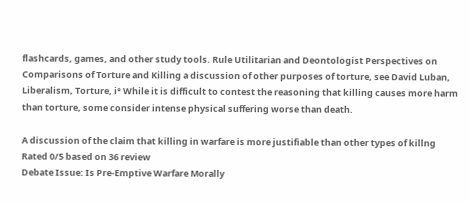flashcards, games, and other study tools. Rule Utilitarian and Deontologist Perspectives on Comparisons of Torture and Killing a discussion of other purposes of torture, see David Luban, Liberalism, Torture, i° While it is difficult to contest the reasoning that killing causes more harm than torture, some consider intense physical suffering worse than death.

A discussion of the claim that killing in warfare is more justifiable than other types of killng
Rated 0/5 based on 36 review
Debate Issue: Is Pre-Emptive Warfare Morally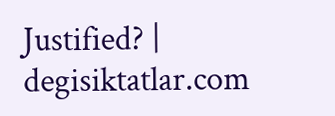Justified? | degisiktatlar.com